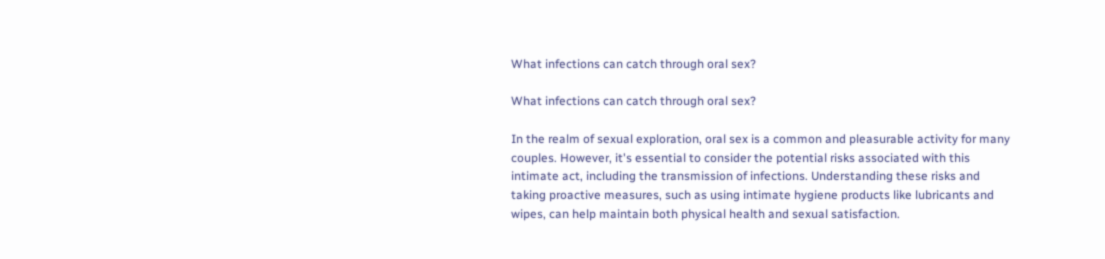What infections can catch through oral sex?

What infections can catch through oral sex?

In the realm of sexual exploration, oral sex is a common and pleasurable activity for many couples. However, it's essential to consider the potential risks associated with this intimate act, including the transmission of infections. Understanding these risks and taking proactive measures, such as using intimate hygiene products like lubricants and wipes, can help maintain both physical health and sexual satisfaction.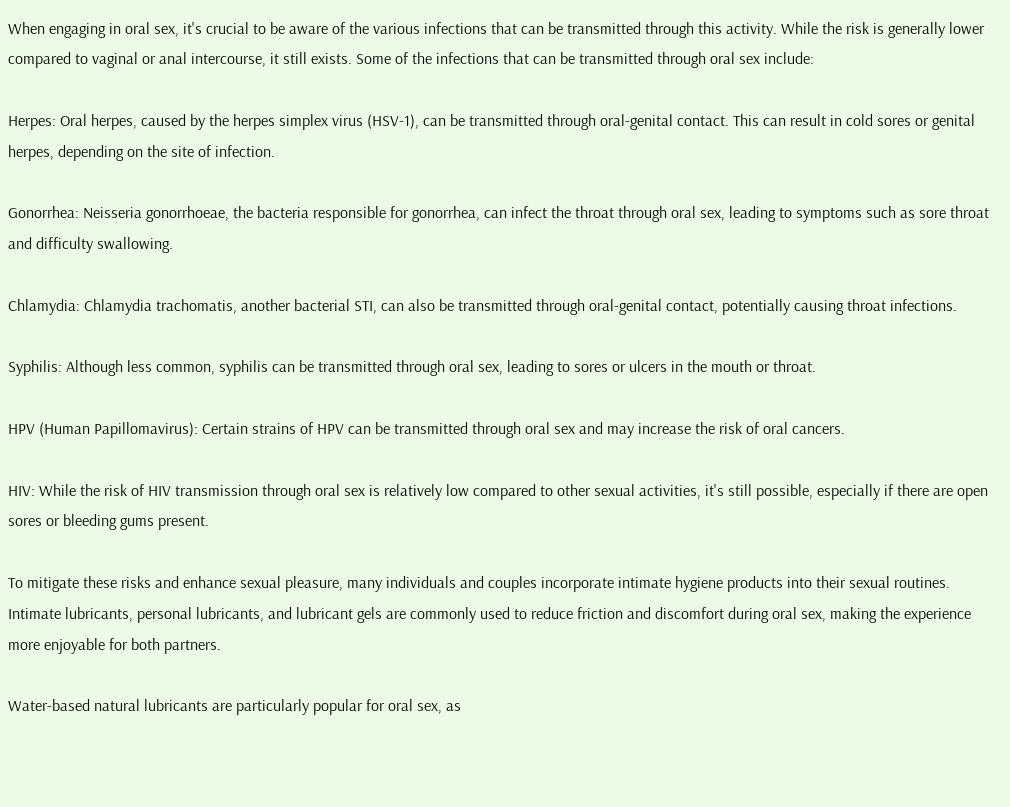When engaging in oral sex, it's crucial to be aware of the various infections that can be transmitted through this activity. While the risk is generally lower compared to vaginal or anal intercourse, it still exists. Some of the infections that can be transmitted through oral sex include:

Herpes: Oral herpes, caused by the herpes simplex virus (HSV-1), can be transmitted through oral-genital contact. This can result in cold sores or genital herpes, depending on the site of infection.

Gonorrhea: Neisseria gonorrhoeae, the bacteria responsible for gonorrhea, can infect the throat through oral sex, leading to symptoms such as sore throat and difficulty swallowing.

Chlamydia: Chlamydia trachomatis, another bacterial STI, can also be transmitted through oral-genital contact, potentially causing throat infections.

Syphilis: Although less common, syphilis can be transmitted through oral sex, leading to sores or ulcers in the mouth or throat.

HPV (Human Papillomavirus): Certain strains of HPV can be transmitted through oral sex and may increase the risk of oral cancers.

HIV: While the risk of HIV transmission through oral sex is relatively low compared to other sexual activities, it's still possible, especially if there are open sores or bleeding gums present.

To mitigate these risks and enhance sexual pleasure, many individuals and couples incorporate intimate hygiene products into their sexual routines. Intimate lubricants, personal lubricants, and lubricant gels are commonly used to reduce friction and discomfort during oral sex, making the experience more enjoyable for both partners.

Water-based natural lubricants are particularly popular for oral sex, as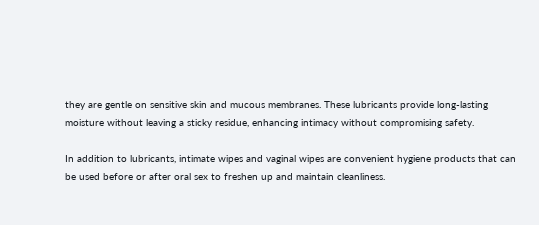they are gentle on sensitive skin and mucous membranes. These lubricants provide long-lasting moisture without leaving a sticky residue, enhancing intimacy without compromising safety.

In addition to lubricants, intimate wipes and vaginal wipes are convenient hygiene products that can be used before or after oral sex to freshen up and maintain cleanliness.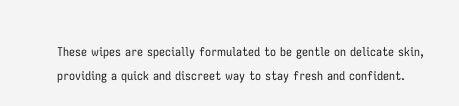These wipes are specially formulated to be gentle on delicate skin, providing a quick and discreet way to stay fresh and confident.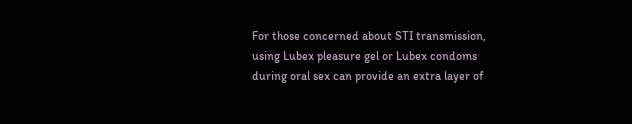For those concerned about STI transmission, using Lubex pleasure gel or Lubex condoms during oral sex can provide an extra layer of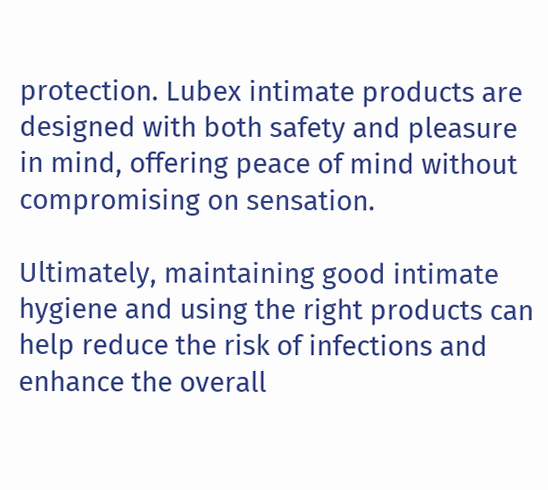protection. Lubex intimate products are designed with both safety and pleasure in mind, offering peace of mind without compromising on sensation.

Ultimately, maintaining good intimate hygiene and using the right products can help reduce the risk of infections and enhance the overall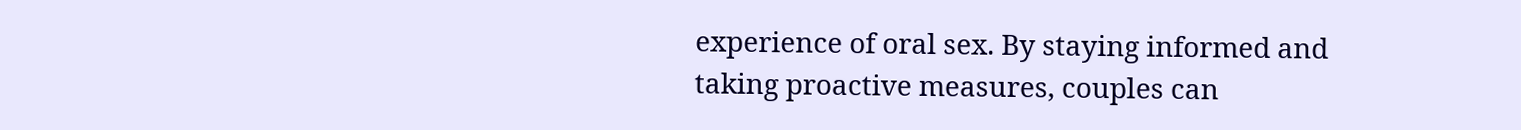experience of oral sex. By staying informed and taking proactive measures, couples can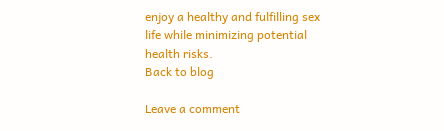enjoy a healthy and fulfilling sex life while minimizing potential health risks.
Back to blog

Leave a comment